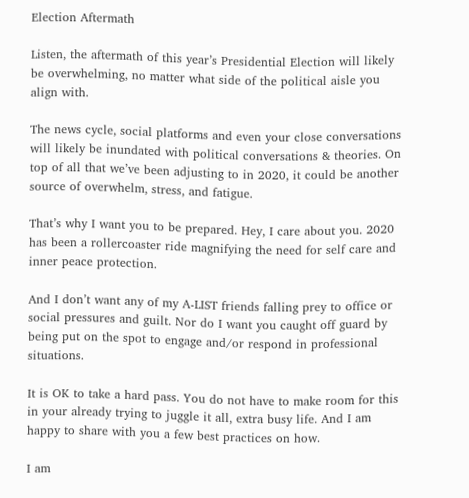Election Aftermath

Listen, the aftermath of this year’s Presidential Election will likely be overwhelming, no matter what side of the political aisle you align with.

The news cycle, social platforms and even your close conversations will likely be inundated with political conversations & theories. On top of all that we’ve been adjusting to in 2020, it could be another source of overwhelm, stress, and fatigue.

That’s why I want you to be prepared. Hey, I care about you. 2020 has been a rollercoaster ride magnifying the need for self care and inner peace protection.

And I don’t want any of my A-LIST friends falling prey to office or social pressures and guilt. Nor do I want you caught off guard by being put on the spot to engage and/or respond in professional situations.

It is OK to take a hard pass. You do not have to make room for this in your already trying to juggle it all, extra busy life. And I am happy to share with you a few best practices on how.

I am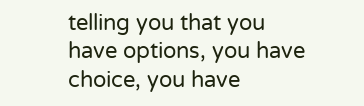telling you that you have options, you have choice, you have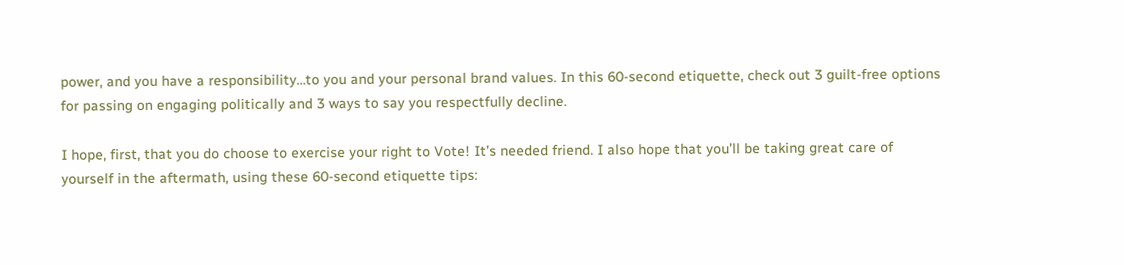power, and you have a responsibility…to you and your personal brand values. In this 60-second etiquette, check out 3 guilt-free options for passing on engaging politically and 3 ways to say you respectfully decline.

I hope, first, that you do choose to exercise your right to Vote! It’s needed friend. I also hope that you’ll be taking great care of yourself in the aftermath, using these 60-second etiquette tips: